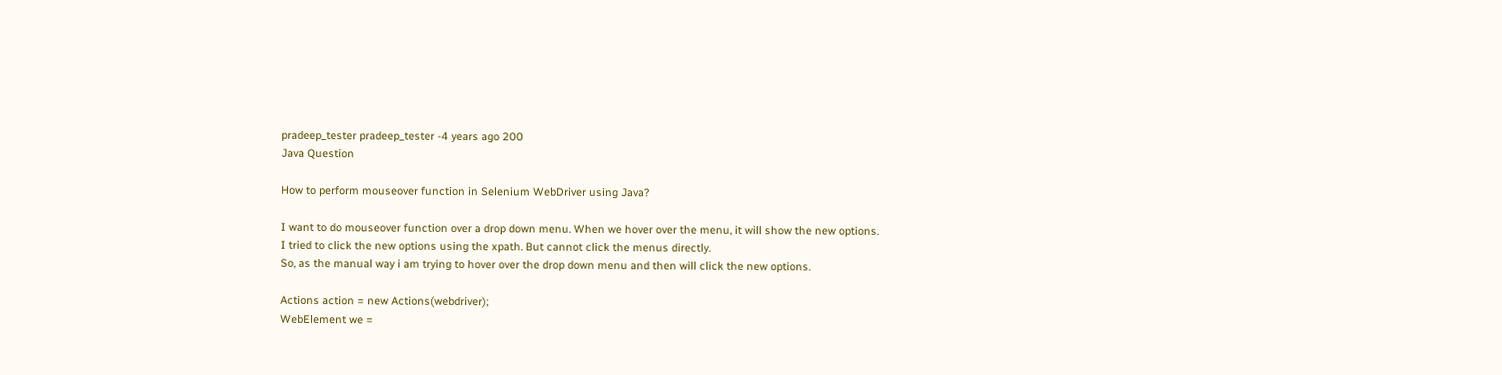pradeep_tester pradeep_tester -4 years ago 200
Java Question

How to perform mouseover function in Selenium WebDriver using Java?

I want to do mouseover function over a drop down menu. When we hover over the menu, it will show the new options.
I tried to click the new options using the xpath. But cannot click the menus directly.
So, as the manual way i am trying to hover over the drop down menu and then will click the new options.

Actions action = new Actions(webdriver);
WebElement we =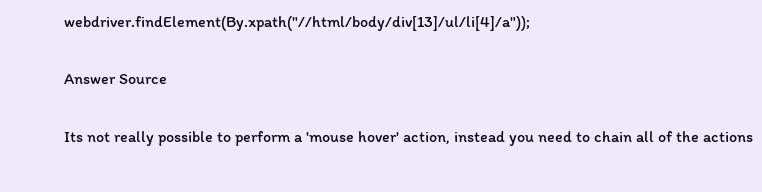webdriver.findElement(By.xpath("//html/body/div[13]/ul/li[4]/a"));

Answer Source

Its not really possible to perform a 'mouse hover' action, instead you need to chain all of the actions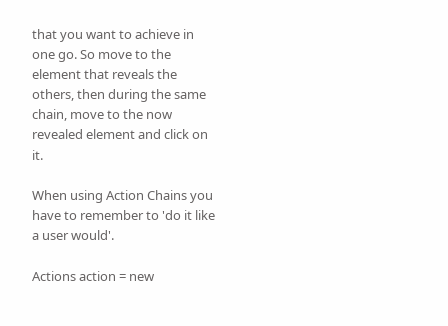that you want to achieve in one go. So move to the element that reveals the others, then during the same chain, move to the now revealed element and click on it.

When using Action Chains you have to remember to 'do it like a user would'.

Actions action = new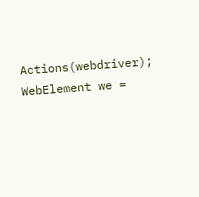Actions(webdriver);
WebElement we =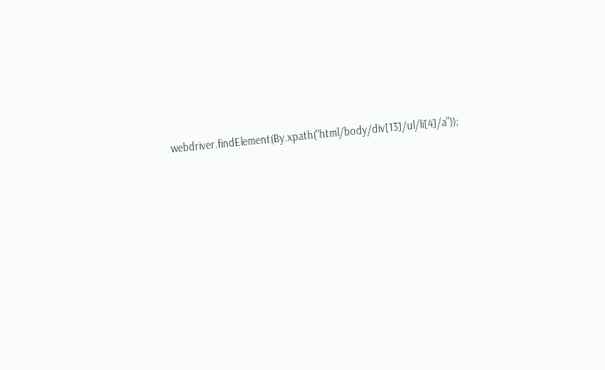webdriver.findElement(By.xpath("html/body/div[13]/ul/li[4]/a"));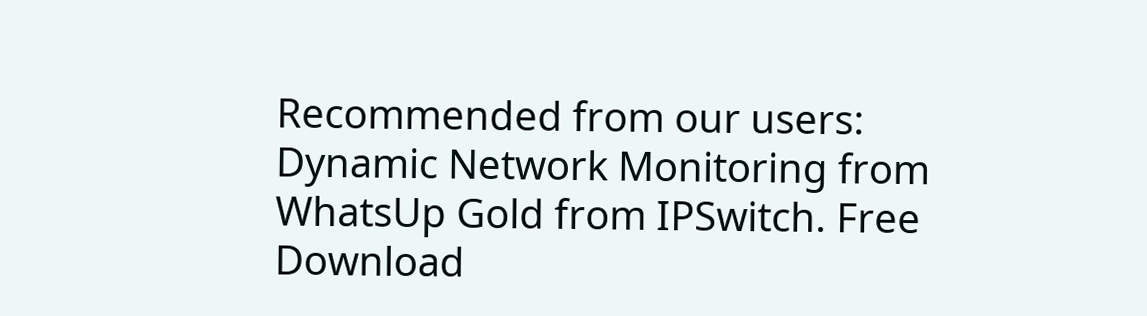Recommended from our users: Dynamic Network Monitoring from WhatsUp Gold from IPSwitch. Free Download